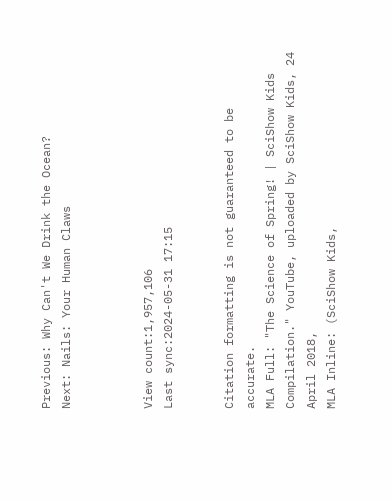Previous: Why Can't We Drink the Ocean?
Next: Nails: Your Human Claws



View count:1,957,106
Last sync:2024-05-31 17:15


Citation formatting is not guaranteed to be accurate.
MLA Full: "The Science of Spring! | SciShow Kids Compilation." YouTube, uploaded by SciShow Kids, 24 April 2018,
MLA Inline: (SciShow Kids,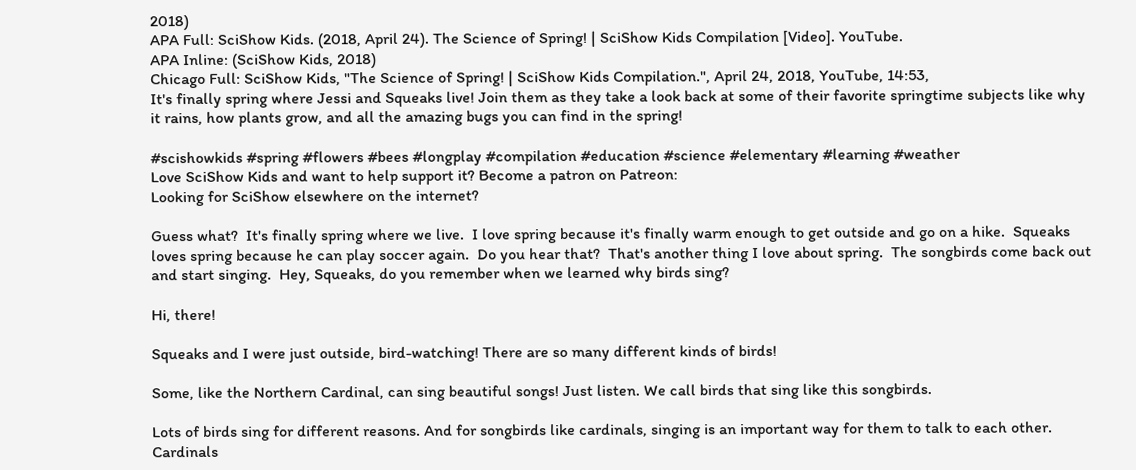2018)
APA Full: SciShow Kids. (2018, April 24). The Science of Spring! | SciShow Kids Compilation [Video]. YouTube.
APA Inline: (SciShow Kids, 2018)
Chicago Full: SciShow Kids, "The Science of Spring! | SciShow Kids Compilation.", April 24, 2018, YouTube, 14:53,
It's finally spring where Jessi and Squeaks live! Join them as they take a look back at some of their favorite springtime subjects like why it rains, how plants grow, and all the amazing bugs you can find in the spring!

#scishowkids #spring #flowers #bees #longplay #compilation #education #science #elementary #learning #weather
Love SciShow Kids and want to help support it? Become a patron on Patreon:
Looking for SciShow elsewhere on the internet?

Guess what?  It's finally spring where we live.  I love spring because it's finally warm enough to get outside and go on a hike.  Squeaks loves spring because he can play soccer again.  Do you hear that?  That's another thing I love about spring.  The songbirds come back out and start singing.  Hey, Squeaks, do you remember when we learned why birds sing?

Hi, there!

Squeaks and I were just outside, bird-watching! There are so many different kinds of birds!

Some, like the Northern Cardinal, can sing beautiful songs! Just listen. We call birds that sing like this songbirds.

Lots of birds sing for different reasons. And for songbirds like cardinals, singing is an important way for them to talk to each other. Cardinals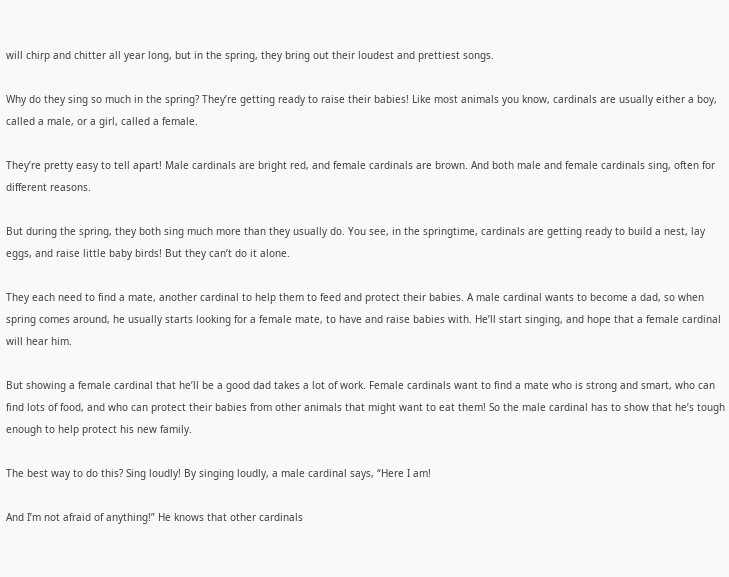will chirp and chitter all year long, but in the spring, they bring out their loudest and prettiest songs.

Why do they sing so much in the spring? They’re getting ready to raise their babies! Like most animals you know, cardinals are usually either a boy, called a male, or a girl, called a female.

They’re pretty easy to tell apart! Male cardinals are bright red, and female cardinals are brown. And both male and female cardinals sing, often for different reasons.

But during the spring, they both sing much more than they usually do. You see, in the springtime, cardinals are getting ready to build a nest, lay eggs, and raise little baby birds! But they can’t do it alone.

They each need to find a mate, another cardinal to help them to feed and protect their babies. A male cardinal wants to become a dad, so when spring comes around, he usually starts looking for a female mate, to have and raise babies with. He’ll start singing, and hope that a female cardinal will hear him.

But showing a female cardinal that he’ll be a good dad takes a lot of work. Female cardinals want to find a mate who is strong and smart, who can find lots of food, and who can protect their babies from other animals that might want to eat them! So the male cardinal has to show that he’s tough enough to help protect his new family.

The best way to do this? Sing loudly! By singing loudly, a male cardinal says, “Here I am!

And I’m not afraid of anything!” He knows that other cardinals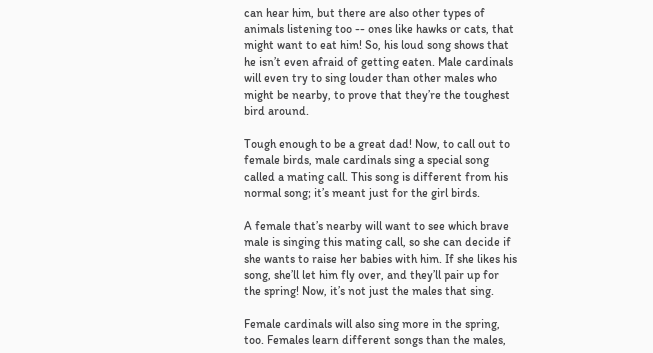can hear him, but there are also other types of animals listening too -- ones like hawks or cats, that might want to eat him! So, his loud song shows that he isn’t even afraid of getting eaten. Male cardinals will even try to sing louder than other males who might be nearby, to prove that they’re the toughest bird around.

Tough enough to be a great dad! Now, to call out to female birds, male cardinals sing a special song called a mating call. This song is different from his normal song; it’s meant just for the girl birds.

A female that’s nearby will want to see which brave male is singing this mating call, so she can decide if she wants to raise her babies with him. If she likes his song, she’ll let him fly over, and they’ll pair up for the spring! Now, it’s not just the males that sing.

Female cardinals will also sing more in the spring, too. Females learn different songs than the males,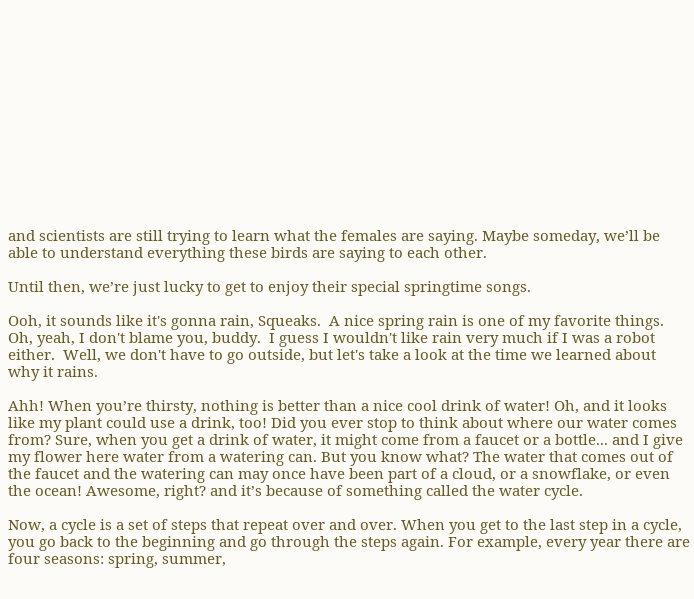and scientists are still trying to learn what the females are saying. Maybe someday, we’ll be able to understand everything these birds are saying to each other.

Until then, we’re just lucky to get to enjoy their special springtime songs.

Ooh, it sounds like it's gonna rain, Squeaks.  A nice spring rain is one of my favorite things.  Oh, yeah, I don't blame you, buddy.  I guess I wouldn't like rain very much if I was a robot either.  Well, we don't have to go outside, but let's take a look at the time we learned about why it rains.

Ahh! When you’re thirsty, nothing is better than a nice cool drink of water! Oh, and it looks like my plant could use a drink, too! Did you ever stop to think about where our water comes from? Sure, when you get a drink of water, it might come from a faucet or a bottle... and I give my flower here water from a watering can. But you know what? The water that comes out of the faucet and the watering can may once have been part of a cloud, or a snowflake, or even the ocean! Awesome, right? and it’s because of something called the water cycle.

Now, a cycle is a set of steps that repeat over and over. When you get to the last step in a cycle, you go back to the beginning and go through the steps again. For example, every year there are four seasons: spring, summer,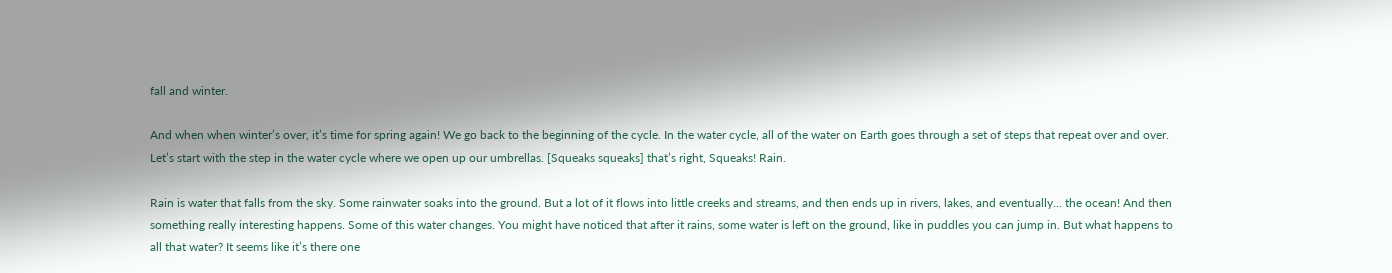fall and winter.

And when when winter’s over, it’s time for spring again! We go back to the beginning of the cycle. In the water cycle, all of the water on Earth goes through a set of steps that repeat over and over. Let’s start with the step in the water cycle where we open up our umbrellas. [Squeaks squeaks] that’s right, Squeaks! Rain.

Rain is water that falls from the sky. Some rainwater soaks into the ground. But a lot of it flows into little creeks and streams, and then ends up in rivers, lakes, and eventually... the ocean! And then something really interesting happens. Some of this water changes. You might have noticed that after it rains, some water is left on the ground, like in puddles you can jump in. But what happens to all that water? It seems like it’s there one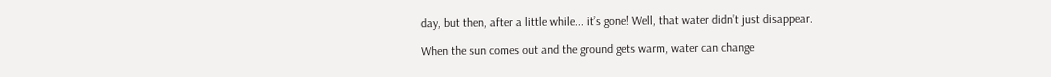day, but then, after a little while... it’s gone! Well, that water didn’t just disappear.

When the sun comes out and the ground gets warm, water can change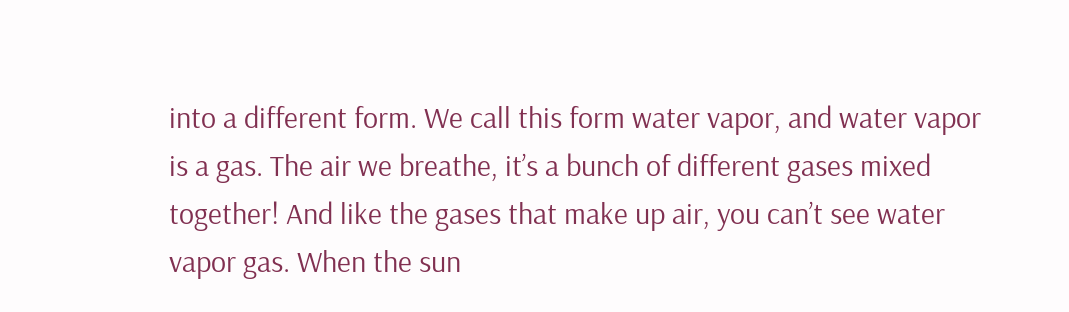into a different form. We call this form water vapor, and water vapor is a gas. The air we breathe, it’s a bunch of different gases mixed together! And like the gases that make up air, you can’t see water vapor gas. When the sun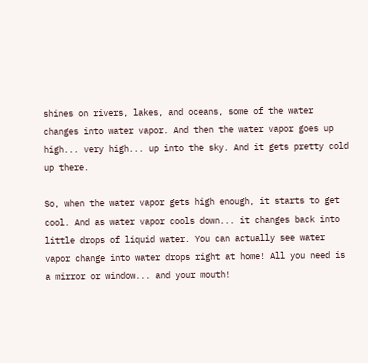shines on rivers, lakes, and oceans, some of the water changes into water vapor. And then the water vapor goes up high... very high... up into the sky. And it gets pretty cold up there.

So, when the water vapor gets high enough, it starts to get cool. And as water vapor cools down... it changes back into little drops of liquid water. You can actually see water vapor change into water drops right at home! All you need is a mirror or window... and your mouth!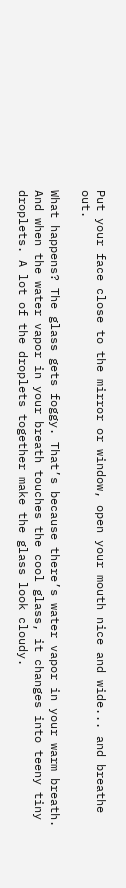Put your face close to the mirror or window, open your mouth nice and wide... and breathe out.

What happens? The glass gets foggy. That’s because there’s water vapor in your warm breath. And when the water vapor in your breath touches the cool glass, it changes into teeny tiny droplets. A lot of the droplets together make the glass look cloudy.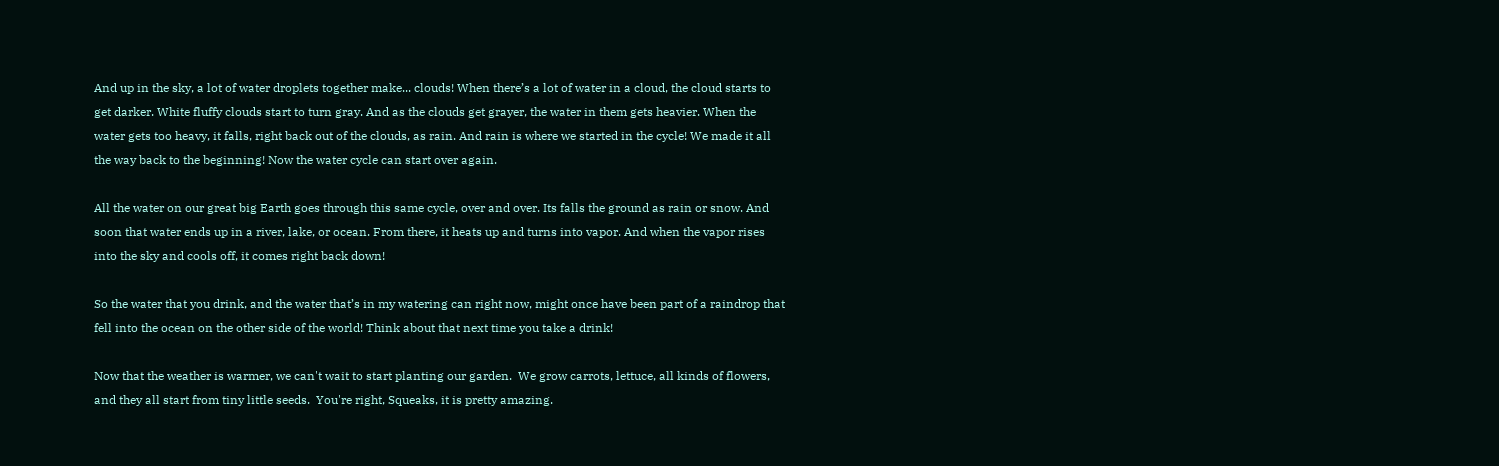And up in the sky, a lot of water droplets together make... clouds! When there’s a lot of water in a cloud, the cloud starts to get darker. White fluffy clouds start to turn gray. And as the clouds get grayer, the water in them gets heavier. When the water gets too heavy, it falls, right back out of the clouds, as rain. And rain is where we started in the cycle! We made it all the way back to the beginning! Now the water cycle can start over again.

All the water on our great big Earth goes through this same cycle, over and over. Its falls the ground as rain or snow. And soon that water ends up in a river, lake, or ocean. From there, it heats up and turns into vapor. And when the vapor rises into the sky and cools off, it comes right back down!

So the water that you drink, and the water that’s in my watering can right now, might once have been part of a raindrop that fell into the ocean on the other side of the world! Think about that next time you take a drink!

Now that the weather is warmer, we can't wait to start planting our garden.  We grow carrots, lettuce, all kinds of flowers, and they all start from tiny little seeds.  You're right, Squeaks, it is pretty amazing.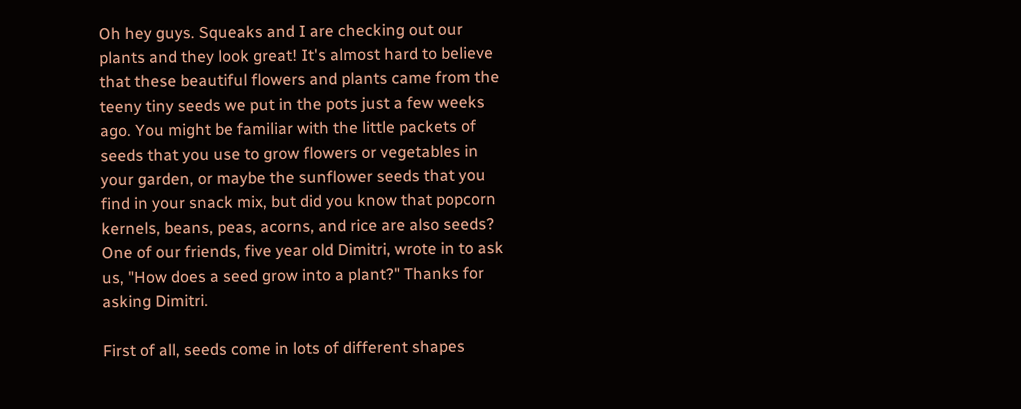Oh hey guys. Squeaks and I are checking out our plants and they look great! It's almost hard to believe that these beautiful flowers and plants came from the teeny tiny seeds we put in the pots just a few weeks ago. You might be familiar with the little packets of seeds that you use to grow flowers or vegetables in your garden, or maybe the sunflower seeds that you find in your snack mix, but did you know that popcorn kernels, beans, peas, acorns, and rice are also seeds? One of our friends, five year old Dimitri, wrote in to ask us, "How does a seed grow into a plant?" Thanks for asking Dimitri.

First of all, seeds come in lots of different shapes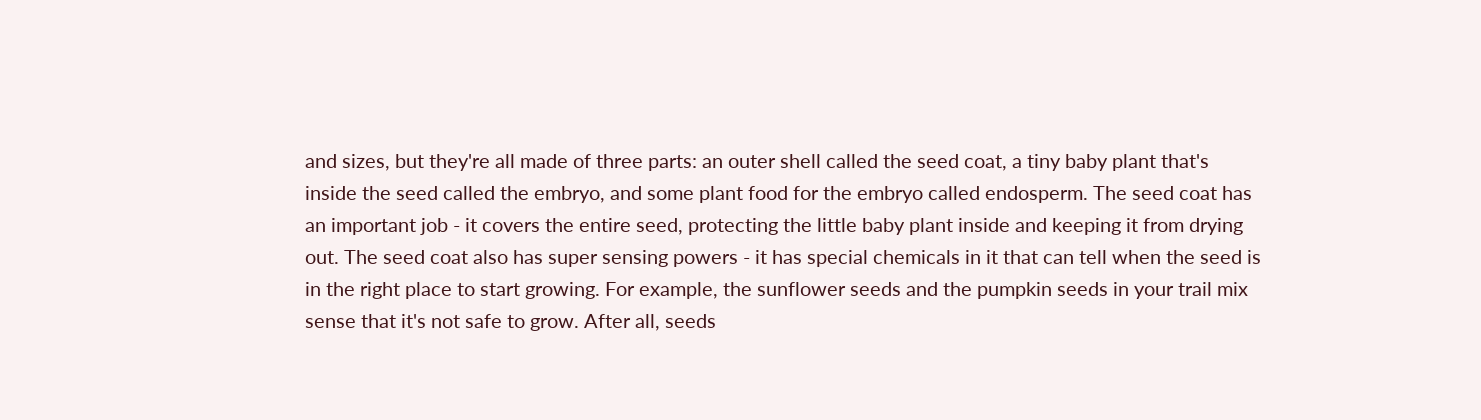and sizes, but they're all made of three parts: an outer shell called the seed coat, a tiny baby plant that's inside the seed called the embryo, and some plant food for the embryo called endosperm. The seed coat has an important job - it covers the entire seed, protecting the little baby plant inside and keeping it from drying out. The seed coat also has super sensing powers - it has special chemicals in it that can tell when the seed is in the right place to start growing. For example, the sunflower seeds and the pumpkin seeds in your trail mix sense that it's not safe to grow. After all, seeds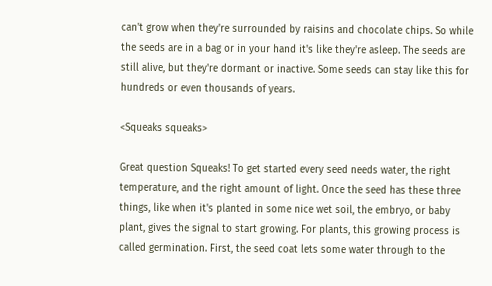can't grow when they're surrounded by raisins and chocolate chips. So while the seeds are in a bag or in your hand it's like they're asleep. The seeds are still alive, but they're dormant or inactive. Some seeds can stay like this for hundreds or even thousands of years.

<Squeaks squeaks>

Great question Squeaks! To get started every seed needs water, the right temperature, and the right amount of light. Once the seed has these three things, like when it's planted in some nice wet soil, the embryo, or baby plant, gives the signal to start growing. For plants, this growing process is called germination. First, the seed coat lets some water through to the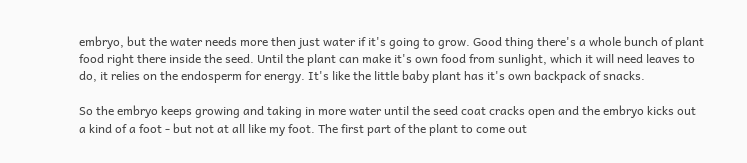embryo, but the water needs more then just water if it's going to grow. Good thing there's a whole bunch of plant food right there inside the seed. Until the plant can make it's own food from sunlight, which it will need leaves to do, it relies on the endosperm for energy. It's like the little baby plant has it's own backpack of snacks.

So the embryo keeps growing and taking in more water until the seed coat cracks open and the embryo kicks out a kind of a foot - but not at all like my foot. The first part of the plant to come out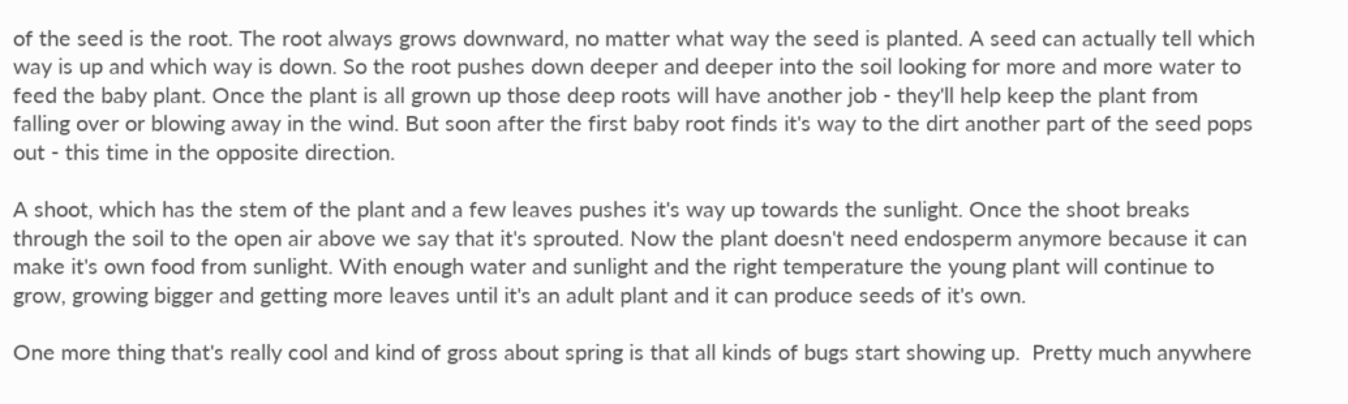of the seed is the root. The root always grows downward, no matter what way the seed is planted. A seed can actually tell which way is up and which way is down. So the root pushes down deeper and deeper into the soil looking for more and more water to feed the baby plant. Once the plant is all grown up those deep roots will have another job - they'll help keep the plant from falling over or blowing away in the wind. But soon after the first baby root finds it's way to the dirt another part of the seed pops out - this time in the opposite direction.

A shoot, which has the stem of the plant and a few leaves pushes it's way up towards the sunlight. Once the shoot breaks through the soil to the open air above we say that it's sprouted. Now the plant doesn't need endosperm anymore because it can make it's own food from sunlight. With enough water and sunlight and the right temperature the young plant will continue to grow, growing bigger and getting more leaves until it's an adult plant and it can produce seeds of it's own.

One more thing that's really cool and kind of gross about spring is that all kinds of bugs start showing up.  Pretty much anywhere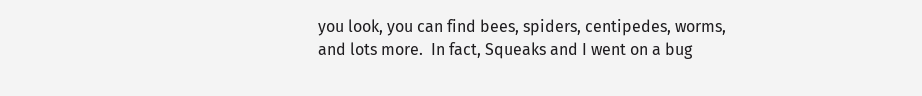you look, you can find bees, spiders, centipedes, worms, and lots more.  In fact, Squeaks and I went on a bug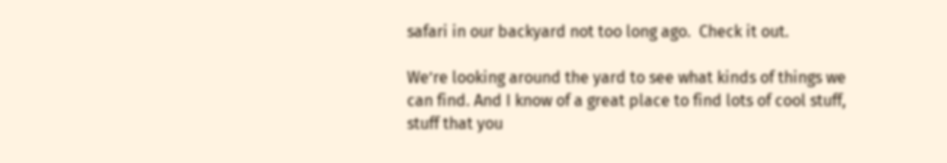safari in our backyard not too long ago.  Check it out.

We’re looking around the yard to see what kinds of things we can find. And I know of a great place to find lots of cool stuff, stuff that you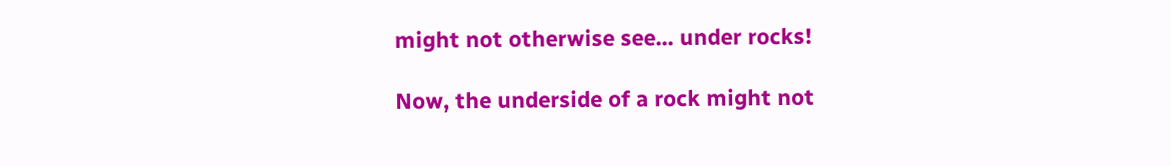might not otherwise see... under rocks!

Now, the underside of a rock might not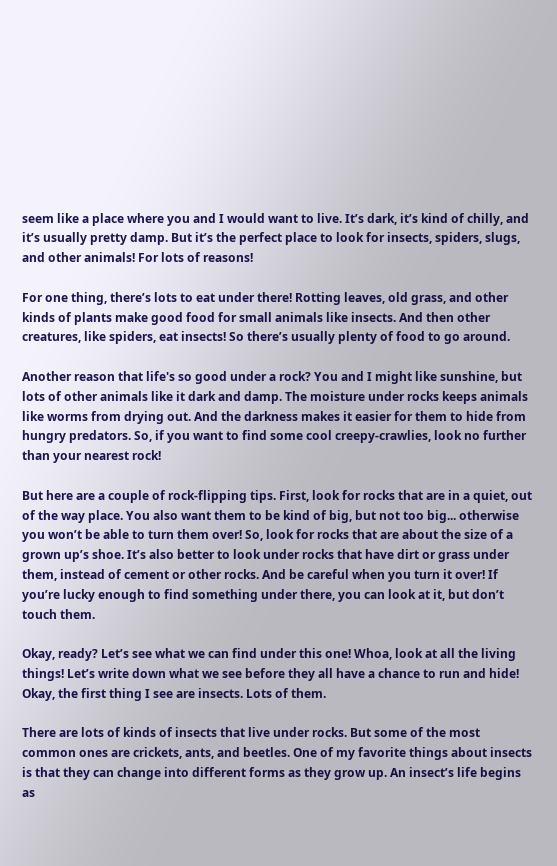seem like a place where you and I would want to live. It’s dark, it’s kind of chilly, and it’s usually pretty damp. But it’s the perfect place to look for insects, spiders, slugs, and other animals! For lots of reasons!

For one thing, there’s lots to eat under there! Rotting leaves, old grass, and other kinds of plants make good food for small animals like insects. And then other creatures, like spiders, eat insects! So there’s usually plenty of food to go around.

Another reason that life's so good under a rock? You and I might like sunshine, but lots of other animals like it dark and damp. The moisture under rocks keeps animals like worms from drying out. And the darkness makes it easier for them to hide from hungry predators. So, if you want to find some cool creepy-crawlies, look no further than your nearest rock!

But here are a couple of rock-flipping tips. First, look for rocks that are in a quiet, out of the way place. You also want them to be kind of big, but not too big... otherwise you won’t be able to turn them over! So, look for rocks that are about the size of a grown up’s shoe. It’s also better to look under rocks that have dirt or grass under them, instead of cement or other rocks. And be careful when you turn it over! If you’re lucky enough to find something under there, you can look at it, but don’t touch them.

Okay, ready? Let’s see what we can find under this one! Whoa, look at all the living things! Let’s write down what we see before they all have a chance to run and hide! Okay, the first thing I see are insects. Lots of them.

There are lots of kinds of insects that live under rocks. But some of the most common ones are crickets, ants, and beetles. One of my favorite things about insects is that they can change into different forms as they grow up. An insect’s life begins as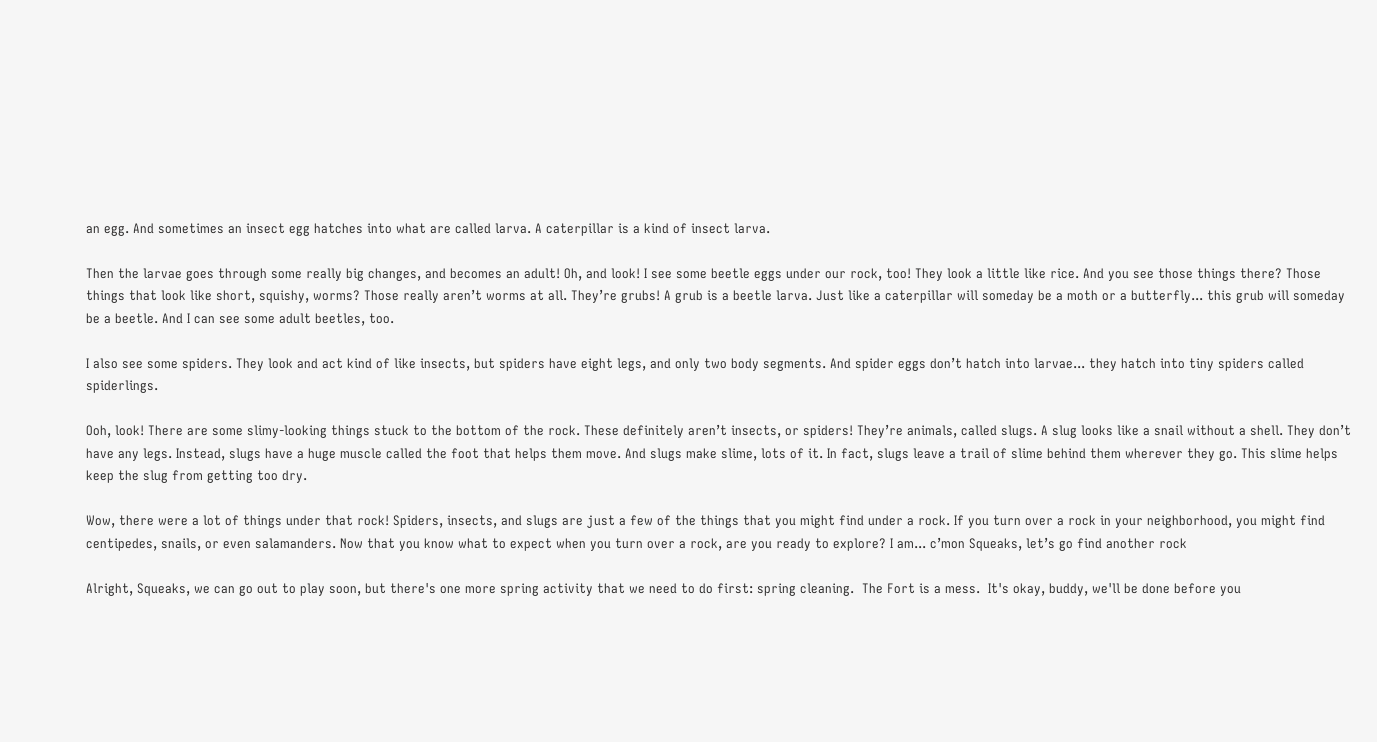an egg. And sometimes an insect egg hatches into what are called larva. A caterpillar is a kind of insect larva.

Then the larvae goes through some really big changes, and becomes an adult! Oh, and look! I see some beetle eggs under our rock, too! They look a little like rice. And you see those things there? Those things that look like short, squishy, worms? Those really aren’t worms at all. They’re grubs! A grub is a beetle larva. Just like a caterpillar will someday be a moth or a butterfly... this grub will someday be a beetle. And I can see some adult beetles, too.

I also see some spiders. They look and act kind of like insects, but spiders have eight legs, and only two body segments. And spider eggs don’t hatch into larvae... they hatch into tiny spiders called spiderlings.

Ooh, look! There are some slimy-looking things stuck to the bottom of the rock. These definitely aren’t insects, or spiders! They’re animals, called slugs. A slug looks like a snail without a shell. They don’t have any legs. Instead, slugs have a huge muscle called the foot that helps them move. And slugs make slime, lots of it. In fact, slugs leave a trail of slime behind them wherever they go. This slime helps keep the slug from getting too dry.

Wow, there were a lot of things under that rock! Spiders, insects, and slugs are just a few of the things that you might find under a rock. If you turn over a rock in your neighborhood, you might find centipedes, snails, or even salamanders. Now that you know what to expect when you turn over a rock, are you ready to explore? I am... c’mon Squeaks, let’s go find another rock

Alright, Squeaks, we can go out to play soon, but there's one more spring activity that we need to do first: spring cleaning.  The Fort is a mess.  It's okay, buddy, we'll be done before you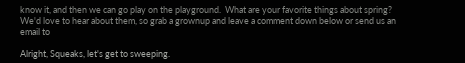know it, and then we can go play on the playground.  What are your favorite things about spring?  We'd love to hear about them, so grab a grownup and leave a comment down below or send us an email to

Alright, Squeaks, let's get to sweeping.